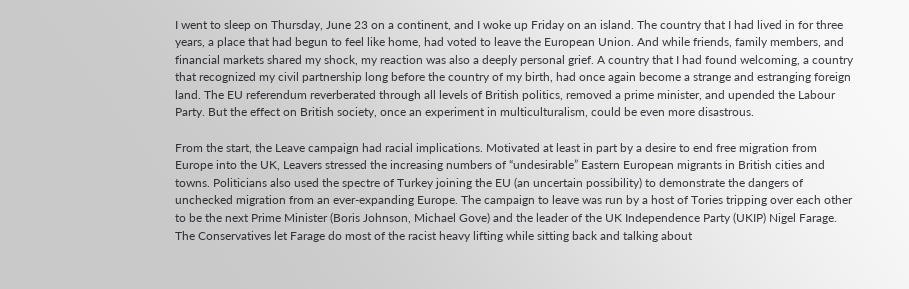I went to sleep on Thursday, June 23 on a continent, and I woke up Friday on an island. The country that I had lived in for three years, a place that had begun to feel like home, had voted to leave the European Union. And while friends, family members, and financial markets shared my shock, my reaction was also a deeply personal grief. A country that I had found welcoming, a country that recognized my civil partnership long before the country of my birth, had once again become a strange and estranging foreign land. The EU referendum reverberated through all levels of British politics, removed a prime minister, and upended the Labour Party. But the effect on British society, once an experiment in multiculturalism, could be even more disastrous.

From the start, the Leave campaign had racial implications. Motivated at least in part by a desire to end free migration from Europe into the UK, Leavers stressed the increasing numbers of “undesirable” Eastern European migrants in British cities and towns. Politicians also used the spectre of Turkey joining the EU (an uncertain possibility) to demonstrate the dangers of unchecked migration from an ever-expanding Europe. The campaign to leave was run by a host of Tories tripping over each other to be the next Prime Minister (Boris Johnson, Michael Gove) and the leader of the UK Independence Party (UKIP) Nigel Farage. The Conservatives let Farage do most of the racist heavy lifting while sitting back and talking about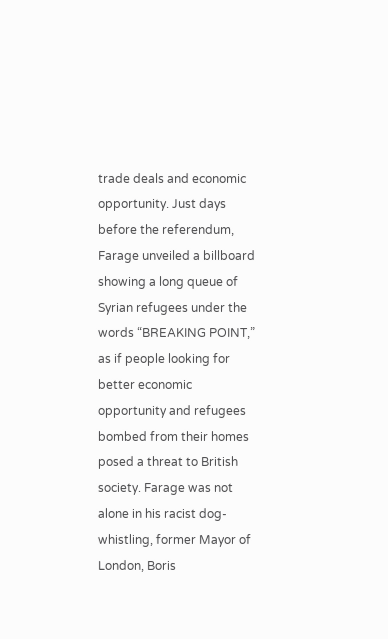trade deals and economic opportunity. Just days before the referendum, Farage unveiled a billboard showing a long queue of Syrian refugees under the words “BREAKING POINT,” as if people looking for better economic opportunity and refugees bombed from their homes posed a threat to British society. Farage was not alone in his racist dog-whistling, former Mayor of London, Boris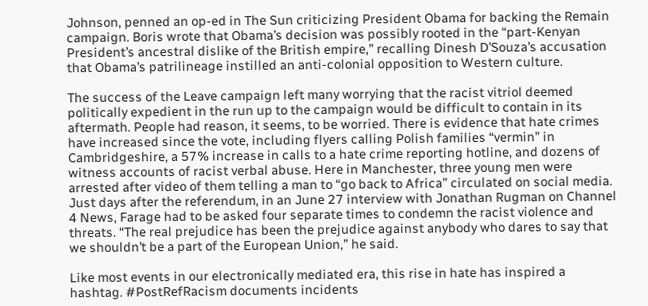Johnson, penned an op-ed in The Sun criticizing President Obama for backing the Remain campaign. Boris wrote that Obama’s decision was possibly rooted in the “part-Kenyan President’s ancestral dislike of the British empire,” recalling Dinesh D’Souza’s accusation that Obama’s patrilineage instilled an anti-colonial opposition to Western culture.

The success of the Leave campaign left many worrying that the racist vitriol deemed politically expedient in the run up to the campaign would be difficult to contain in its aftermath. People had reason, it seems, to be worried. There is evidence that hate crimes have increased since the vote, including flyers calling Polish families “vermin” in Cambridgeshire, a 57% increase in calls to a hate crime reporting hotline, and dozens of witness accounts of racist verbal abuse. Here in Manchester, three young men were arrested after video of them telling a man to “go back to Africa” circulated on social media. Just days after the referendum, in an June 27 interview with Jonathan Rugman on Channel 4 News, Farage had to be asked four separate times to condemn the racist violence and threats. “The real prejudice has been the prejudice against anybody who dares to say that we shouldn’t be a part of the European Union,” he said.

Like most events in our electronically mediated era, this rise in hate has inspired a hashtag. #PostRefRacism documents incidents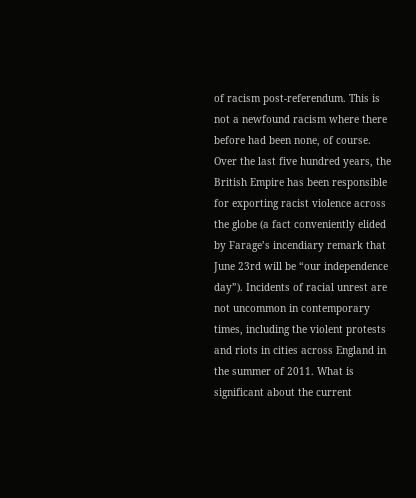of racism post-referendum. This is not a newfound racism where there before had been none, of course. Over the last five hundred years, the British Empire has been responsible for exporting racist violence across the globe (a fact conveniently elided by Farage’s incendiary remark that June 23rd will be “our independence day”). Incidents of racial unrest are not uncommon in contemporary times, including the violent protests and riots in cities across England in the summer of 2011. What is significant about the current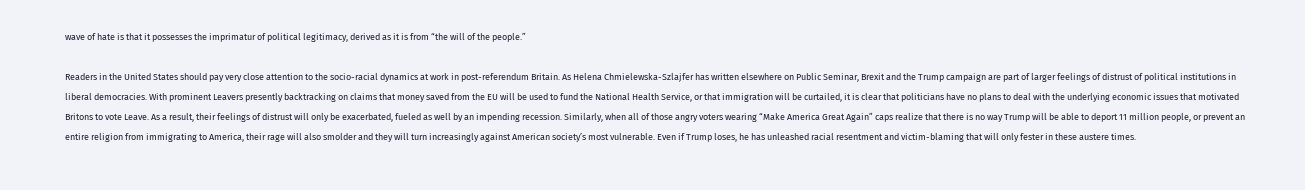wave of hate is that it possesses the imprimatur of political legitimacy, derived as it is from “the will of the people.”

Readers in the United States should pay very close attention to the socio-racial dynamics at work in post-referendum Britain. As Helena Chmielewska-Szlajfer has written elsewhere on Public Seminar, Brexit and the Trump campaign are part of larger feelings of distrust of political institutions in liberal democracies. With prominent Leavers presently backtracking on claims that money saved from the EU will be used to fund the National Health Service, or that immigration will be curtailed, it is clear that politicians have no plans to deal with the underlying economic issues that motivated Britons to vote Leave. As a result, their feelings of distrust will only be exacerbated, fueled as well by an impending recession. Similarly, when all of those angry voters wearing “Make America Great Again” caps realize that there is no way Trump will be able to deport 11 million people, or prevent an entire religion from immigrating to America, their rage will also smolder and they will turn increasingly against American society’s most vulnerable. Even if Trump loses, he has unleashed racial resentment and victim-blaming that will only fester in these austere times.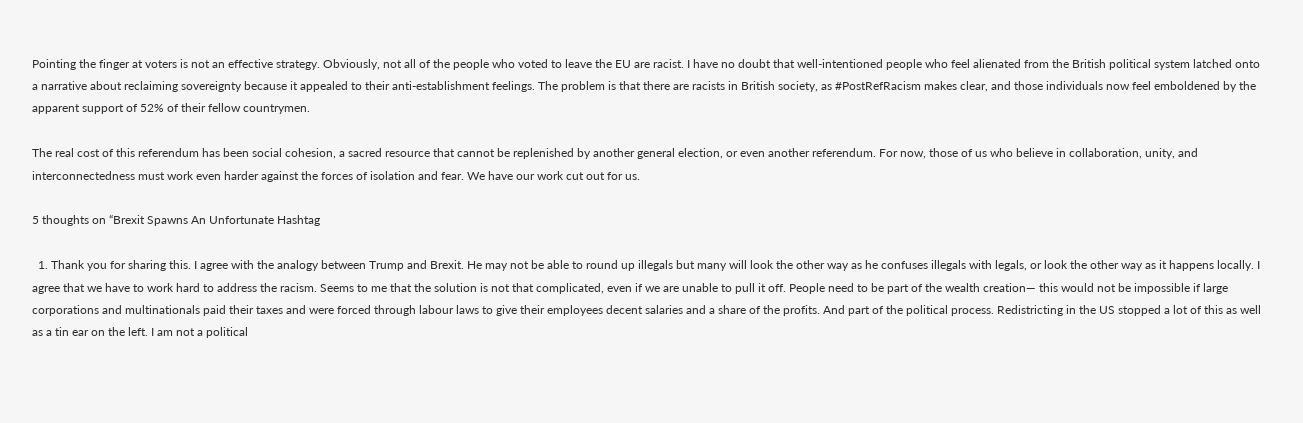Pointing the finger at voters is not an effective strategy. Obviously, not all of the people who voted to leave the EU are racist. I have no doubt that well-intentioned people who feel alienated from the British political system latched onto a narrative about reclaiming sovereignty because it appealed to their anti-establishment feelings. The problem is that there are racists in British society, as #PostRefRacism makes clear, and those individuals now feel emboldened by the apparent support of 52% of their fellow countrymen.

The real cost of this referendum has been social cohesion, a sacred resource that cannot be replenished by another general election, or even another referendum. For now, those of us who believe in collaboration, unity, and interconnectedness must work even harder against the forces of isolation and fear. We have our work cut out for us.

5 thoughts on “Brexit Spawns An Unfortunate Hashtag

  1. Thank you for sharing this. I agree with the analogy between Trump and Brexit. He may not be able to round up illegals but many will look the other way as he confuses illegals with legals, or look the other way as it happens locally. I agree that we have to work hard to address the racism. Seems to me that the solution is not that complicated, even if we are unable to pull it off. People need to be part of the wealth creation— this would not be impossible if large corporations and multinationals paid their taxes and were forced through labour laws to give their employees decent salaries and a share of the profits. And part of the political process. Redistricting in the US stopped a lot of this as well as a tin ear on the left. I am not a political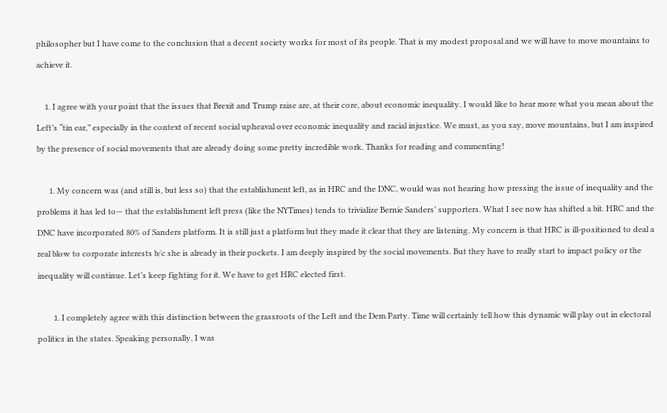philosopher but I have come to the conclusion that a decent society works for most of its people. That is my modest proposal and we will have to move mountains to achieve it.

    1. I agree with your point that the issues that Brexit and Trump raise are, at their core, about economic inequality. I would like to hear more what you mean about the Left’s “tin ear,” especially in the context of recent social upheaval over economic inequality and racial injustice. We must, as you say, move mountains, but I am inspired by the presence of social movements that are already doing some pretty incredible work. Thanks for reading and commenting!

      1. My concern was (and still is, but less so) that the establishment left, as in HRC and the DNC, would was not hearing how pressing the issue of inequality and the problems it has led to— that the establishment left press (like the NYTimes) tends to trivialize Bernie Sanders’ supporters. What I see now has shifted a bit. HRC and the DNC have incorporated 80% of Sanders platform. It is still just a platform but they made it clear that they are listening. My concern is that HRC is ill-positioned to deal a real blow to corporate interests b/c she is already in their pockets. I am deeply inspired by the social movements. But they have to really start to impact policy or the inequality will continue. Let’s keep fighting for it. We have to get HRC elected first.

        1. I completely agree with this distinction between the grassroots of the Left and the Dem Party. Time will certainly tell how this dynamic will play out in electoral politics in the states. Speaking personally, I was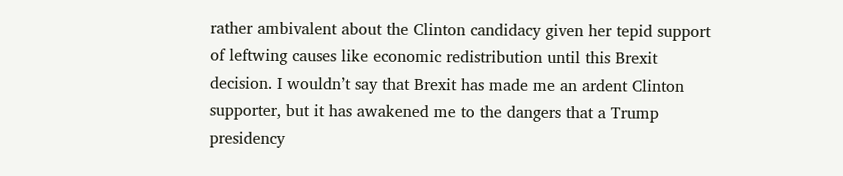rather ambivalent about the Clinton candidacy given her tepid support of leftwing causes like economic redistribution until this Brexit decision. I wouldn’t say that Brexit has made me an ardent Clinton supporter, but it has awakened me to the dangers that a Trump presidency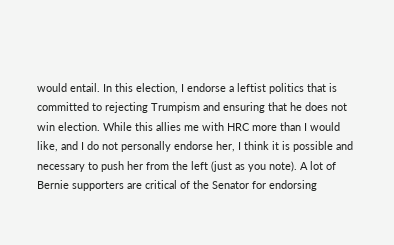would entail. In this election, I endorse a leftist politics that is committed to rejecting Trumpism and ensuring that he does not win election. While this allies me with HRC more than I would like, and I do not personally endorse her, I think it is possible and necessary to push her from the left (just as you note). A lot of Bernie supporters are critical of the Senator for endorsing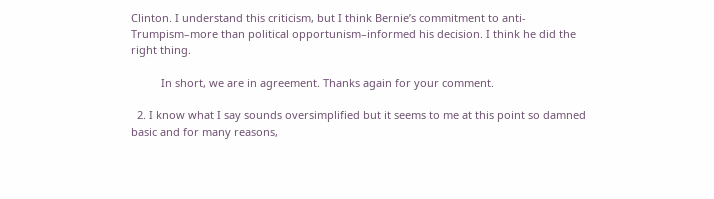Clinton. I understand this criticism, but I think Bernie’s commitment to anti-Trumpism–more than political opportunism–informed his decision. I think he did the right thing.

          In short, we are in agreement. Thanks again for your comment.

  2. I know what I say sounds oversimplified but it seems to me at this point so damned basic and for many reasons,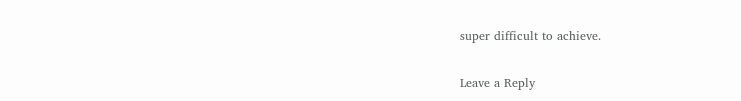super difficult to achieve.

Leave a Reply